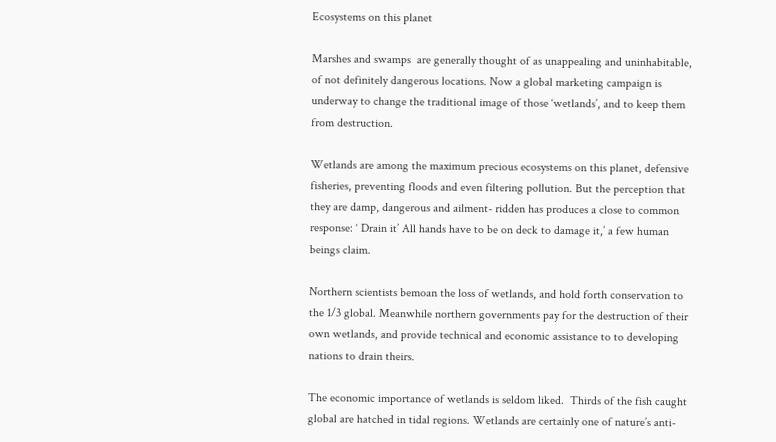Ecosystems on this planet

Marshes and swamps  are generally thought of as unappealing and uninhabitable, of not definitely dangerous locations. Now a global marketing campaign is underway to change the traditional image of those ‘wetlands’, and to keep them from destruction.

Wetlands are among the maximum precious ecosystems on this planet, defensive fisheries, preventing floods and even filtering pollution. But the perception that they are damp, dangerous and ailment- ridden has produces a close to common response: ‘ Drain it’ All hands have to be on deck to damage it,’ a few human beings claim.

Northern scientists bemoan the loss of wetlands, and hold forth conservation to the 1/3 global. Meanwhile northern governments pay for the destruction of their own wetlands, and provide technical and economic assistance to to developing nations to drain theirs.

The economic importance of wetlands is seldom liked.  Thirds of the fish caught global are hatched in tidal regions. Wetlands are certainly one of nature’s anti-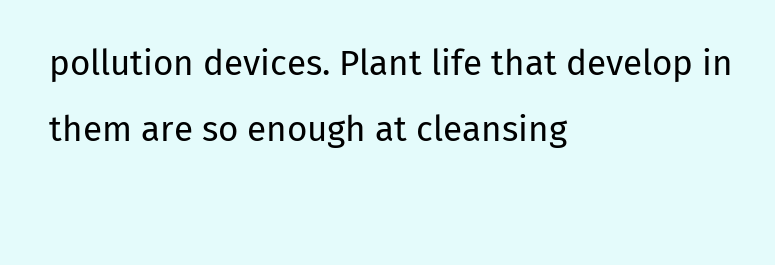pollution devices. Plant life that develop in them are so enough at cleansing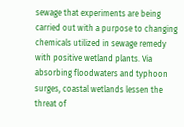sewage that experiments are being carried out with a purpose to changing chemicals utilized in sewage remedy with positive wetland plants. Via absorbing floodwaters and typhoon surges, coastal wetlands lessen the threat of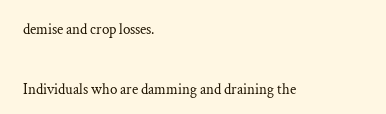demise and crop losses.

Individuals who are damming and draining the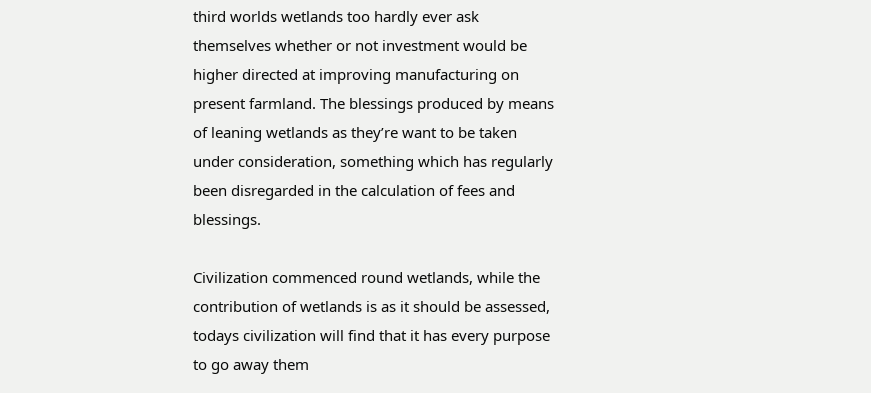third worlds wetlands too hardly ever ask themselves whether or not investment would be higher directed at improving manufacturing on present farmland. The blessings produced by means of leaning wetlands as they’re want to be taken under consideration, something which has regularly been disregarded in the calculation of fees and blessings.

Civilization commenced round wetlands, while the contribution of wetlands is as it should be assessed, todays civilization will find that it has every purpose to go away them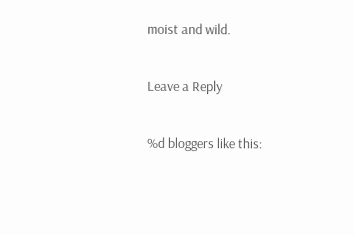moist and wild.

Leave a Reply

%d bloggers like this: